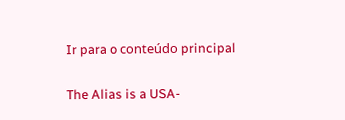Ir para o conteúdo principal

The Alias is a USA-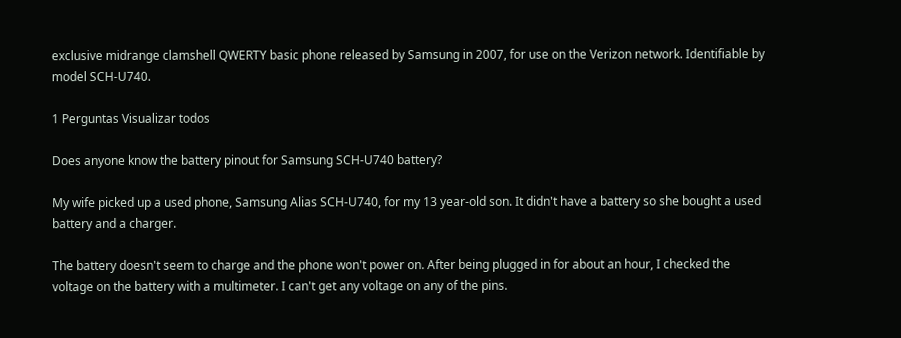exclusive midrange clamshell QWERTY basic phone released by Samsung in 2007, for use on the Verizon network. Identifiable by model SCH-U740.

1 Perguntas Visualizar todos

Does anyone know the battery pinout for Samsung SCH-U740 battery?

My wife picked up a used phone, Samsung Alias SCH-U740, for my 13 year-old son. It didn't have a battery so she bought a used battery and a charger.

The battery doesn't seem to charge and the phone won't power on. After being plugged in for about an hour, I checked the voltage on the battery with a multimeter. I can't get any voltage on any of the pins.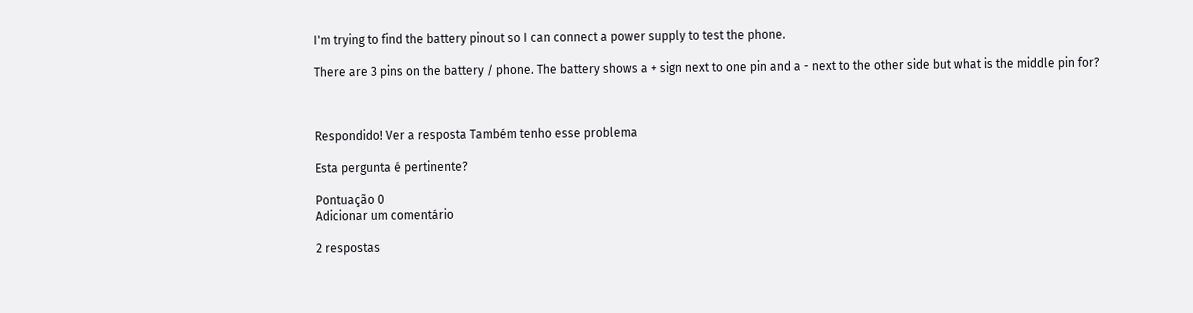I'm trying to find the battery pinout so I can connect a power supply to test the phone.

There are 3 pins on the battery / phone. The battery shows a + sign next to one pin and a - next to the other side but what is the middle pin for?



Respondido! Ver a resposta Também tenho esse problema

Esta pergunta é pertinente?

Pontuação 0
Adicionar um comentário

2 respostas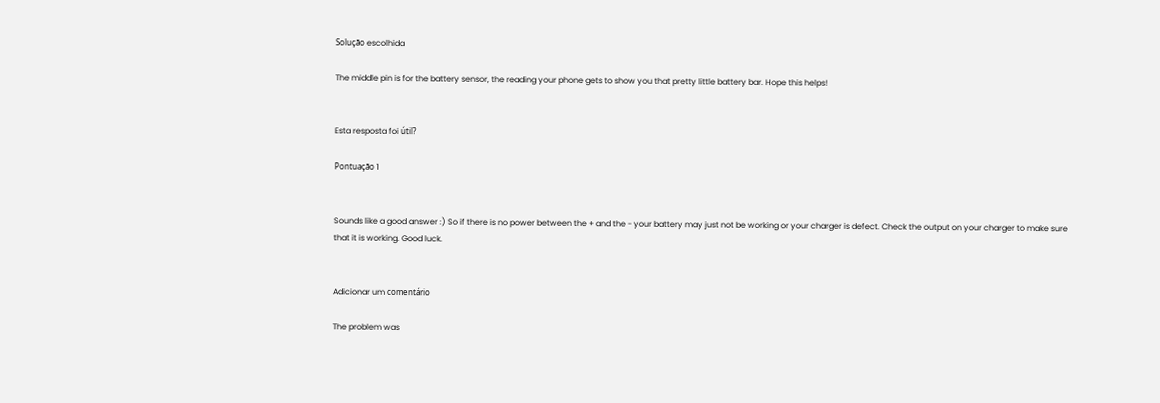Solução escolhida

The middle pin is for the battery sensor, the reading your phone gets to show you that pretty little battery bar. Hope this helps!


Esta resposta foi útil?

Pontuação 1


Sounds like a good answer :) So if there is no power between the + and the - your battery may just not be working or your charger is defect. Check the output on your charger to make sure that it is working. Good luck.


Adicionar um comentário

The problem was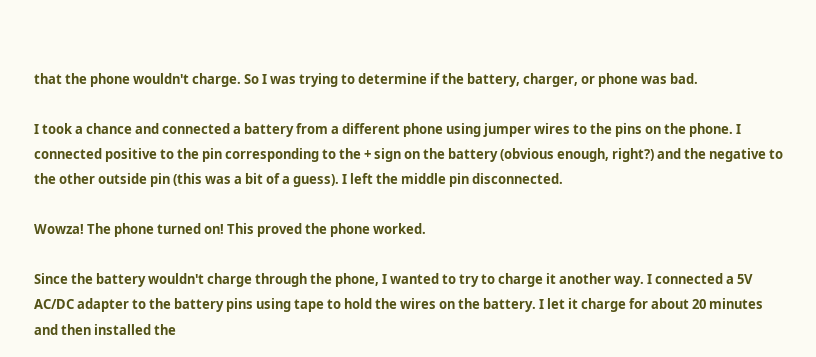that the phone wouldn't charge. So I was trying to determine if the battery, charger, or phone was bad.

I took a chance and connected a battery from a different phone using jumper wires to the pins on the phone. I connected positive to the pin corresponding to the + sign on the battery (obvious enough, right?) and the negative to the other outside pin (this was a bit of a guess). I left the middle pin disconnected.

Wowza! The phone turned on! This proved the phone worked.

Since the battery wouldn't charge through the phone, I wanted to try to charge it another way. I connected a 5V AC/DC adapter to the battery pins using tape to hold the wires on the battery. I let it charge for about 20 minutes and then installed the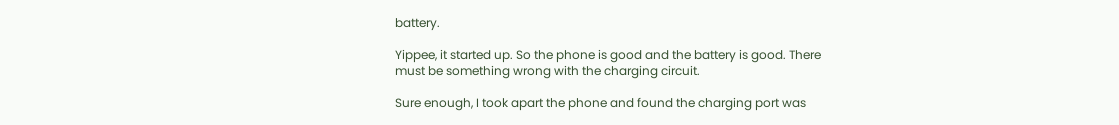battery.

Yippee, it started up. So the phone is good and the battery is good. There must be something wrong with the charging circuit.

Sure enough, I took apart the phone and found the charging port was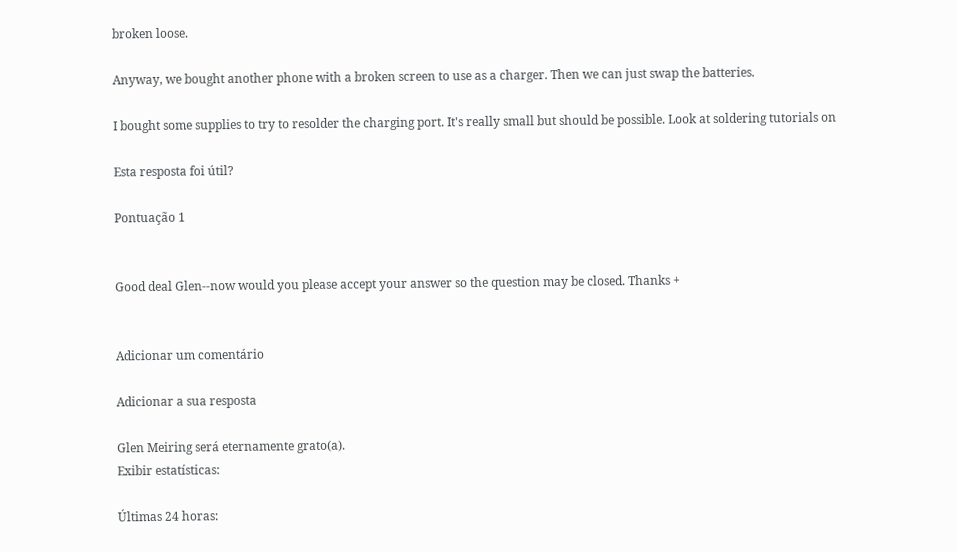broken loose.

Anyway, we bought another phone with a broken screen to use as a charger. Then we can just swap the batteries.

I bought some supplies to try to resolder the charging port. It's really small but should be possible. Look at soldering tutorials on

Esta resposta foi útil?

Pontuação 1


Good deal Glen--now would you please accept your answer so the question may be closed. Thanks +


Adicionar um comentário

Adicionar a sua resposta

Glen Meiring será eternamente grato(a).
Exibir estatísticas:

Últimas 24 horas: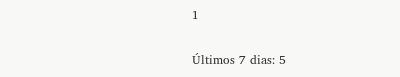1

Últimos 7 dias: 5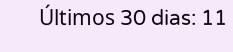Últimos 30 dias: 11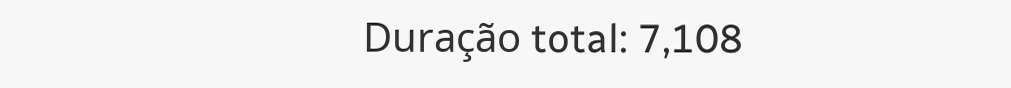Duração total: 7,108